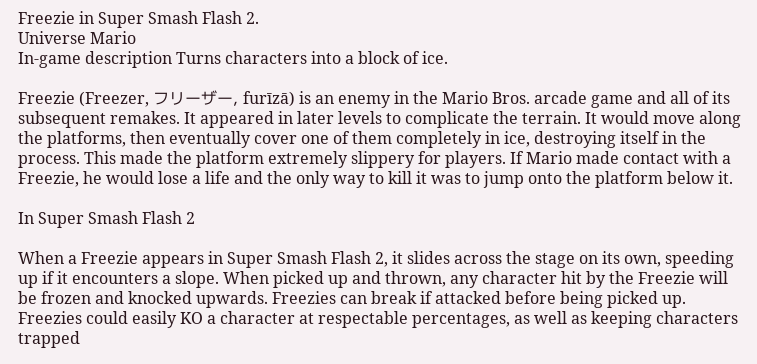Freezie in Super Smash Flash 2.
Universe Mario
In-game description Turns characters into a block of ice.

Freezie (Freezer, フリーザー, furīzā) is an enemy in the Mario Bros. arcade game and all of its subsequent remakes. It appeared in later levels to complicate the terrain. It would move along the platforms, then eventually cover one of them completely in ice, destroying itself in the process. This made the platform extremely slippery for players. If Mario made contact with a Freezie, he would lose a life and the only way to kill it was to jump onto the platform below it.

In Super Smash Flash 2

When a Freezie appears in Super Smash Flash 2, it slides across the stage on its own, speeding up if it encounters a slope. When picked up and thrown, any character hit by the Freezie will be frozen and knocked upwards. Freezies can break if attacked before being picked up. Freezies could easily KO a character at respectable percentages, as well as keeping characters trapped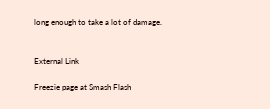long enough to take a lot of damage.


External Link

Freezie page at Smash Flash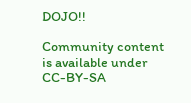DOJO!!

Community content is available under CC-BY-SA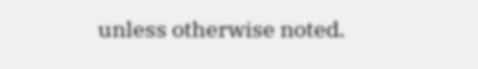unless otherwise noted.